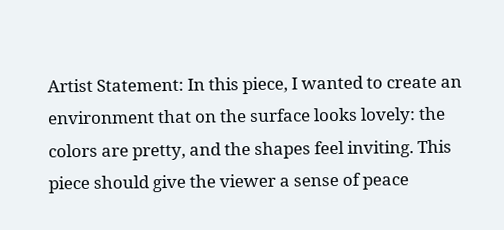Artist Statement: In this piece, I wanted to create an environment that on the surface looks lovely: the colors are pretty, and the shapes feel inviting. This piece should give the viewer a sense of peace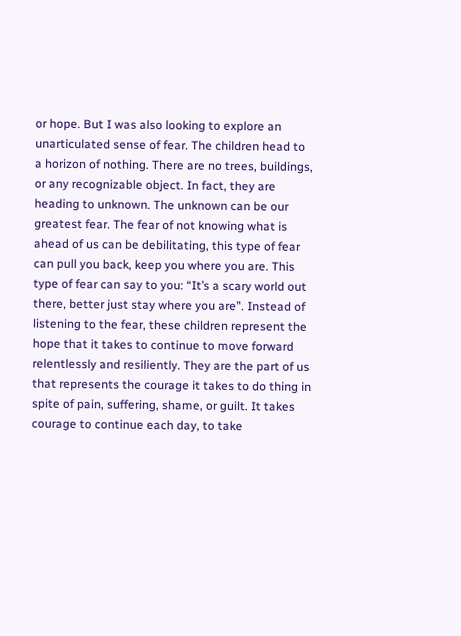or hope. But I was also looking to explore an unarticulated sense of fear. The children head to a horizon of nothing. There are no trees, buildings, or any recognizable object. In fact, they are heading to unknown. The unknown can be our greatest fear. The fear of not knowing what is ahead of us can be debilitating, this type of fear can pull you back, keep you where you are. This type of fear can say to you: “It’s a scary world out there, better just stay where you are”. Instead of listening to the fear, these children represent the hope that it takes to continue to move forward relentlessly and resiliently. They are the part of us that represents the courage it takes to do thing in spite of pain, suffering, shame, or guilt. It takes courage to continue each day, to take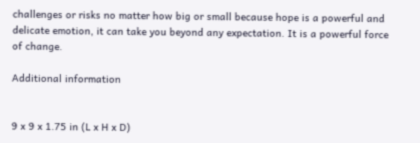challenges or risks no matter how big or small because hope is a powerful and delicate emotion, it can take you beyond any expectation. It is a powerful force of change.

Additional information


9 x 9 x 1.75 in (L x H x D)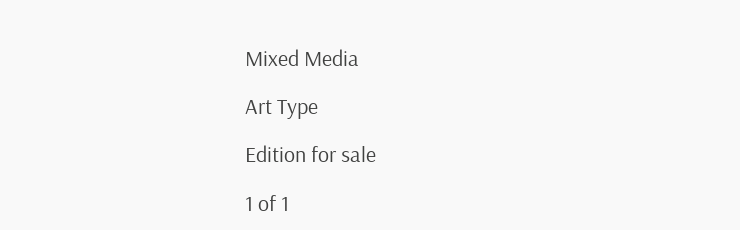Mixed Media

Art Type

Edition for sale

1 of 1